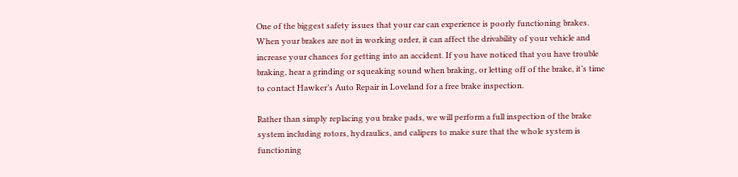One of the biggest safety issues that your car can experience is poorly functioning brakes. When your brakes are not in working order, it can affect the drivability of your vehicle and increase your chances for getting into an accident. If you have noticed that you have trouble braking, hear a grinding or squeaking sound when braking, or letting off of the brake, it’s time to contact Hawker’s Auto Repair in Loveland for a free brake inspection.

Rather than simply replacing you brake pads, we will perform a full inspection of the brake system including rotors, hydraulics, and calipers to make sure that the whole system is functioning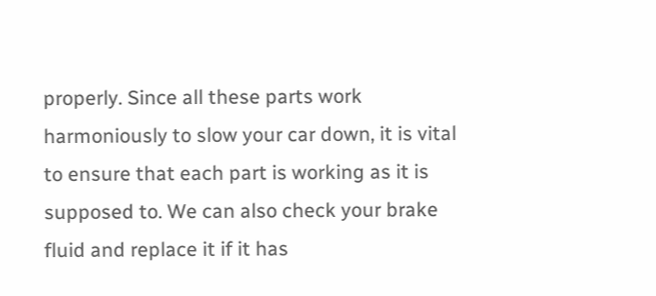properly. Since all these parts work harmoniously to slow your car down, it is vital to ensure that each part is working as it is supposed to. We can also check your brake fluid and replace it if it has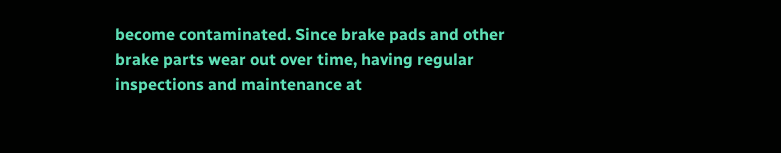become contaminated. Since brake pads and other brake parts wear out over time, having regular inspections and maintenance at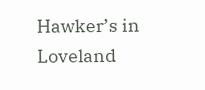Hawker’s in Loveland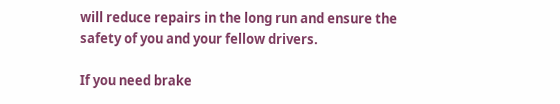will reduce repairs in the long run and ensure the safety of you and your fellow drivers.

If you need brake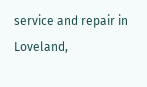service and repair in Loveland,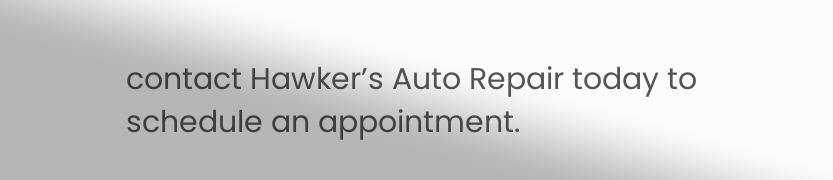contact Hawker’s Auto Repair today to schedule an appointment.